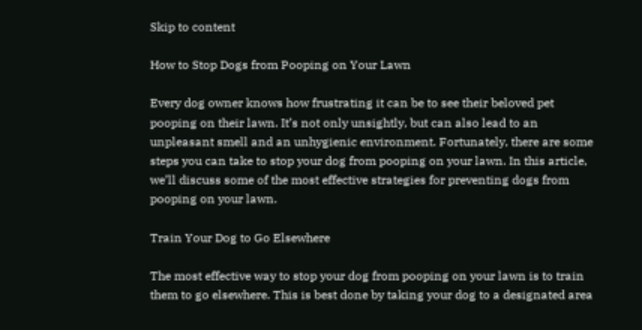Skip to content

How to Stop Dogs from Pooping on Your Lawn

Every dog owner knows how frustrating it can be to see their beloved pet pooping on their lawn. It’s not only unsightly, but can also lead to an unpleasant smell and an unhygienic environment. Fortunately, there are some steps you can take to stop your dog from pooping on your lawn. In this article, we’ll discuss some of the most effective strategies for preventing dogs from pooping on your lawn.

Train Your Dog to Go Elsewhere

The most effective way to stop your dog from pooping on your lawn is to train them to go elsewhere. This is best done by taking your dog to a designated area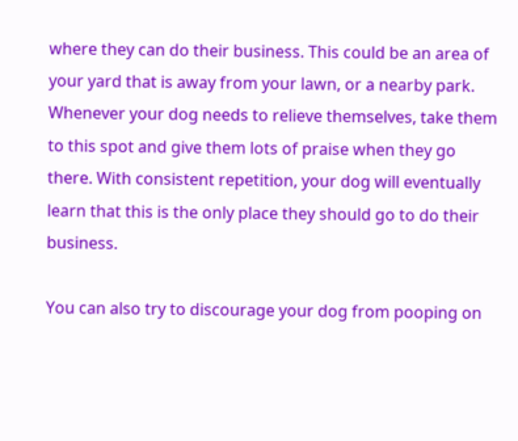where they can do their business. This could be an area of your yard that is away from your lawn, or a nearby park. Whenever your dog needs to relieve themselves, take them to this spot and give them lots of praise when they go there. With consistent repetition, your dog will eventually learn that this is the only place they should go to do their business.

You can also try to discourage your dog from pooping on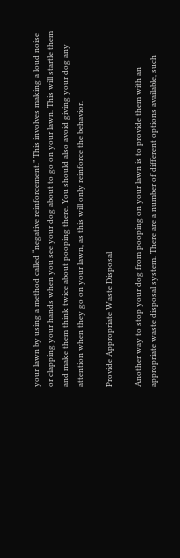your lawn by using a method called “negative reinforcement.” This involves making a loud noise or clapping your hands when you see your dog about to go on your lawn. This will startle them and make them think twice about pooping there. You should also avoid giving your dog any attention when they go on your lawn, as this will only reinforce the behavior.

Provide Appropriate Waste Disposal

Another way to stop your dog from pooping on your lawn is to provide them with an appropriate waste disposal system. There are a number of different options available, such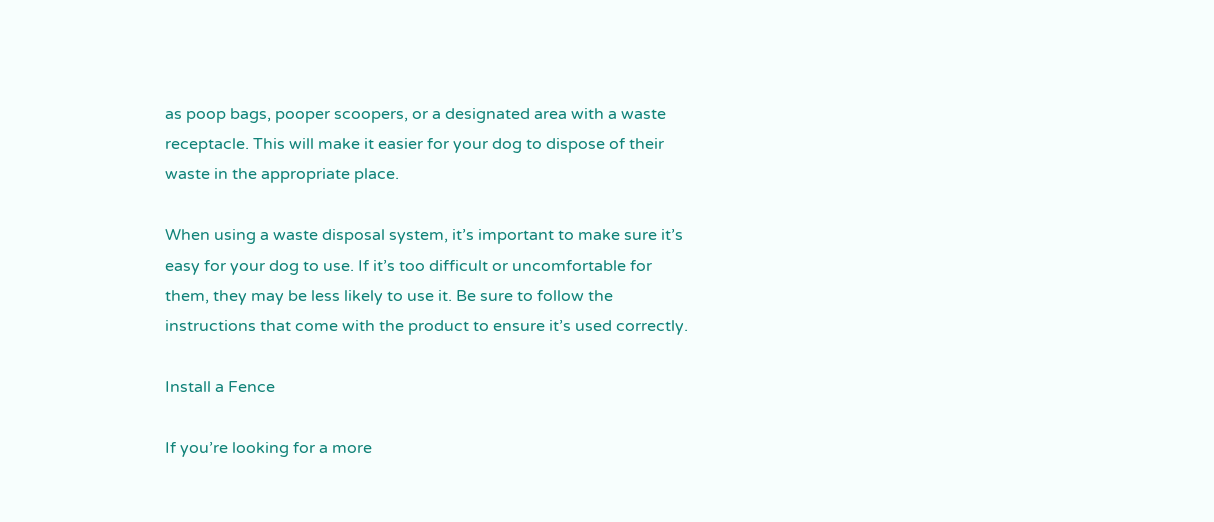as poop bags, pooper scoopers, or a designated area with a waste receptacle. This will make it easier for your dog to dispose of their waste in the appropriate place.

When using a waste disposal system, it’s important to make sure it’s easy for your dog to use. If it’s too difficult or uncomfortable for them, they may be less likely to use it. Be sure to follow the instructions that come with the product to ensure it’s used correctly.

Install a Fence

If you’re looking for a more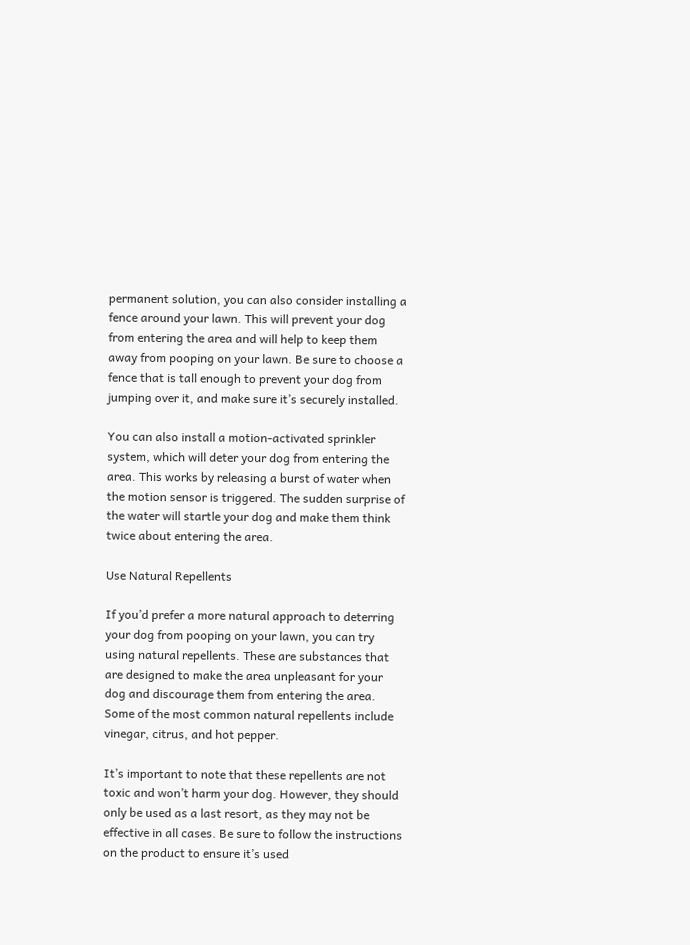permanent solution, you can also consider installing a fence around your lawn. This will prevent your dog from entering the area and will help to keep them away from pooping on your lawn. Be sure to choose a fence that is tall enough to prevent your dog from jumping over it, and make sure it’s securely installed.

You can also install a motion-activated sprinkler system, which will deter your dog from entering the area. This works by releasing a burst of water when the motion sensor is triggered. The sudden surprise of the water will startle your dog and make them think twice about entering the area.

Use Natural Repellents

If you’d prefer a more natural approach to deterring your dog from pooping on your lawn, you can try using natural repellents. These are substances that are designed to make the area unpleasant for your dog and discourage them from entering the area. Some of the most common natural repellents include vinegar, citrus, and hot pepper.

It’s important to note that these repellents are not toxic and won’t harm your dog. However, they should only be used as a last resort, as they may not be effective in all cases. Be sure to follow the instructions on the product to ensure it’s used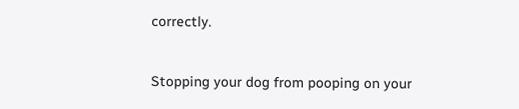correctly.


Stopping your dog from pooping on your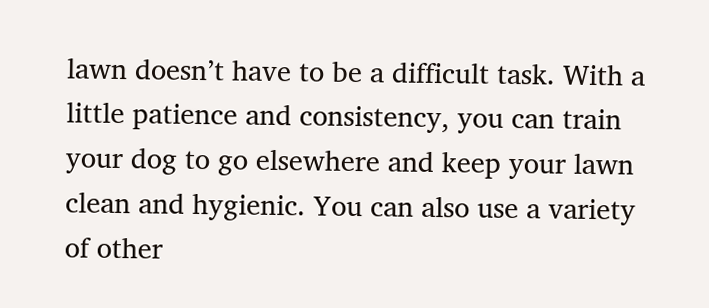lawn doesn’t have to be a difficult task. With a little patience and consistency, you can train your dog to go elsewhere and keep your lawn clean and hygienic. You can also use a variety of other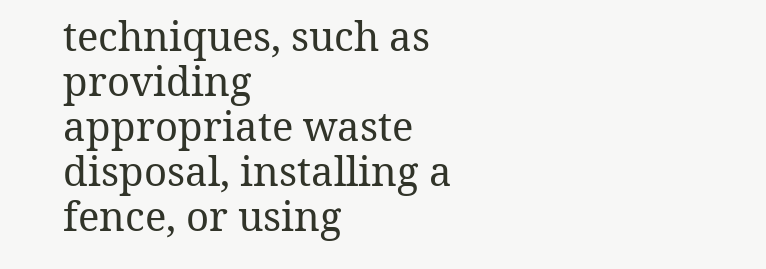techniques, such as providing appropriate waste disposal, installing a fence, or using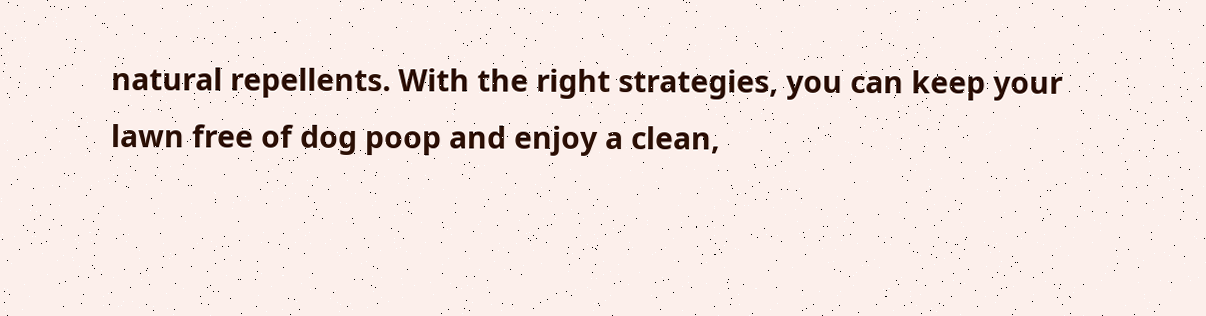natural repellents. With the right strategies, you can keep your lawn free of dog poop and enjoy a clean,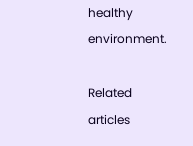healthy environment.

Related articles